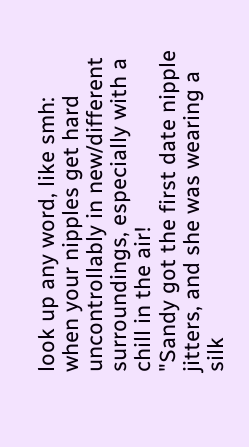look up any word, like smh:
when your nipples get hard uncontrollably in new/different surroundings, especially with a chill in the air!
"Sandy got the first date nipple jitters, and she was wearing a silk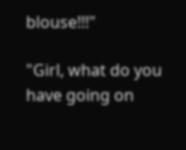blouse!!!"

"Girl, what do you have going on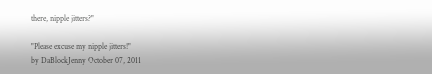there, nipple jitters?"

"Please excuse my nipple jitters!"
by DaBlockJenny October 07, 2011